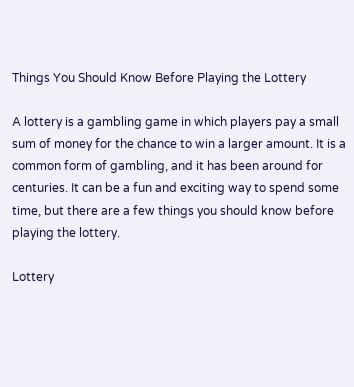Things You Should Know Before Playing the Lottery

A lottery is a gambling game in which players pay a small sum of money for the chance to win a larger amount. It is a common form of gambling, and it has been around for centuries. It can be a fun and exciting way to spend some time, but there are a few things you should know before playing the lottery.

Lottery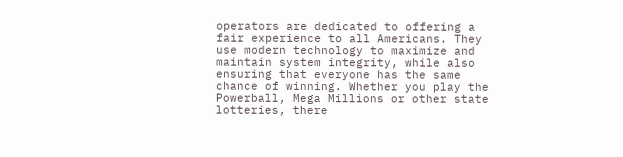operators are dedicated to offering a fair experience to all Americans. They use modern technology to maximize and maintain system integrity, while also ensuring that everyone has the same chance of winning. Whether you play the Powerball, Mega Millions or other state lotteries, there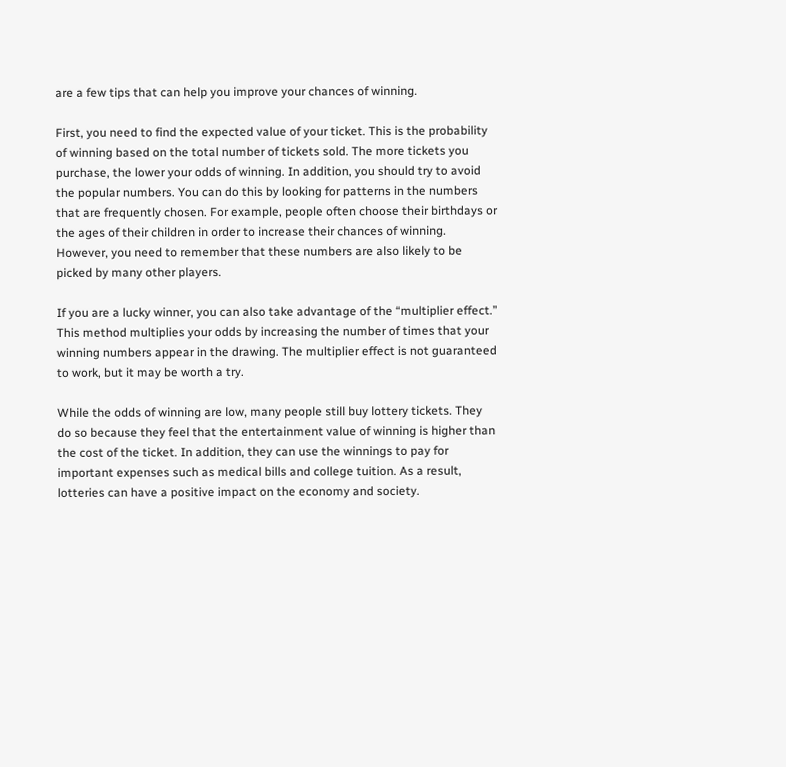are a few tips that can help you improve your chances of winning.

First, you need to find the expected value of your ticket. This is the probability of winning based on the total number of tickets sold. The more tickets you purchase, the lower your odds of winning. In addition, you should try to avoid the popular numbers. You can do this by looking for patterns in the numbers that are frequently chosen. For example, people often choose their birthdays or the ages of their children in order to increase their chances of winning. However, you need to remember that these numbers are also likely to be picked by many other players.

If you are a lucky winner, you can also take advantage of the “multiplier effect.” This method multiplies your odds by increasing the number of times that your winning numbers appear in the drawing. The multiplier effect is not guaranteed to work, but it may be worth a try.

While the odds of winning are low, many people still buy lottery tickets. They do so because they feel that the entertainment value of winning is higher than the cost of the ticket. In addition, they can use the winnings to pay for important expenses such as medical bills and college tuition. As a result, lotteries can have a positive impact on the economy and society.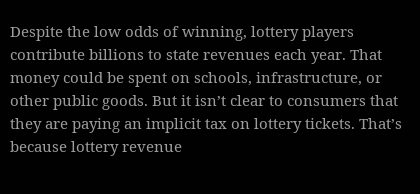Despite the low odds of winning, lottery players contribute billions to state revenues each year. That money could be spent on schools, infrastructure, or other public goods. But it isn’t clear to consumers that they are paying an implicit tax on lottery tickets. That’s because lottery revenue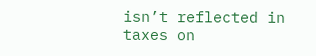isn’t reflected in taxes on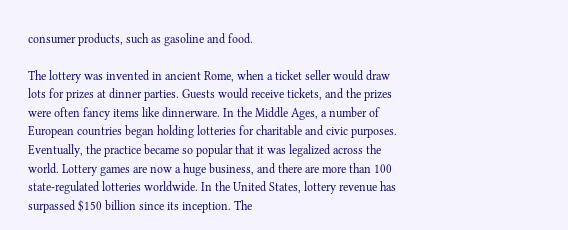consumer products, such as gasoline and food.

The lottery was invented in ancient Rome, when a ticket seller would draw lots for prizes at dinner parties. Guests would receive tickets, and the prizes were often fancy items like dinnerware. In the Middle Ages, a number of European countries began holding lotteries for charitable and civic purposes. Eventually, the practice became so popular that it was legalized across the world. Lottery games are now a huge business, and there are more than 100 state-regulated lotteries worldwide. In the United States, lottery revenue has surpassed $150 billion since its inception. The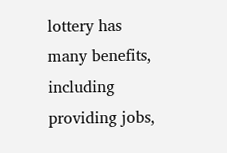lottery has many benefits, including providing jobs,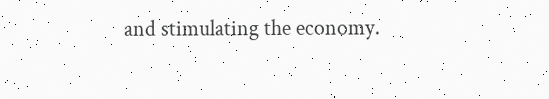and stimulating the economy.